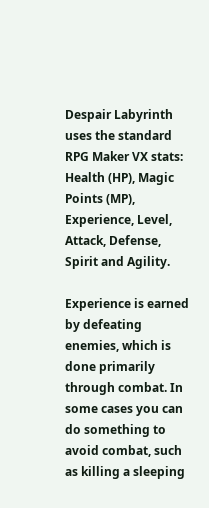Despair Labyrinth uses the standard RPG Maker VX stats: Health (HP), Magic Points (MP), Experience, Level, Attack, Defense, Spirit and Agility.

Experience is earned by defeating enemies, which is done primarily through combat. In some cases you can do something to avoid combat, such as killing a sleeping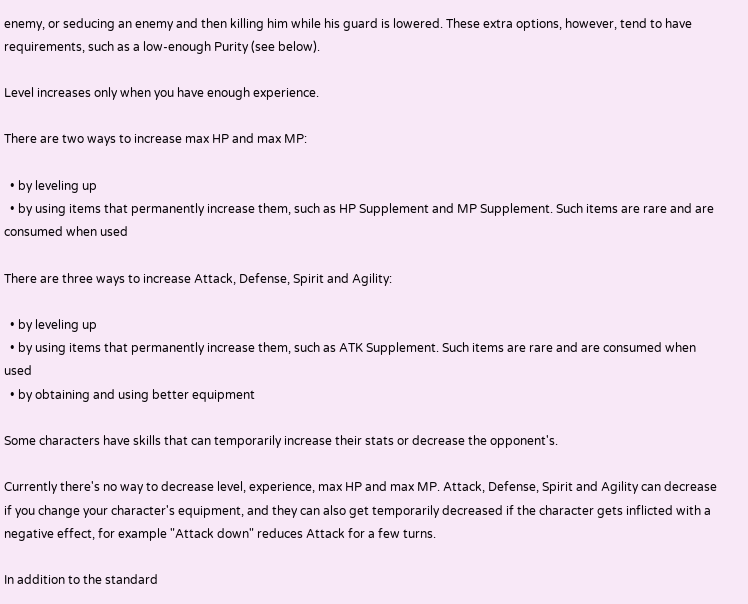enemy, or seducing an enemy and then killing him while his guard is lowered. These extra options, however, tend to have requirements, such as a low-enough Purity (see below).

Level increases only when you have enough experience.

There are two ways to increase max HP and max MP:

  • by leveling up
  • by using items that permanently increase them, such as HP Supplement and MP Supplement. Such items are rare and are consumed when used

There are three ways to increase Attack, Defense, Spirit and Agility:

  • by leveling up
  • by using items that permanently increase them, such as ATK Supplement. Such items are rare and are consumed when used
  • by obtaining and using better equipment

Some characters have skills that can temporarily increase their stats or decrease the opponent's.

Currently there's no way to decrease level, experience, max HP and max MP. Attack, Defense, Spirit and Agility can decrease if you change your character's equipment, and they can also get temporarily decreased if the character gets inflicted with a negative effect, for example "Attack down" reduces Attack for a few turns.

In addition to the standard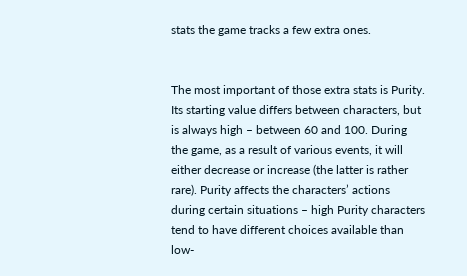stats the game tracks a few extra ones.


The most important of those extra stats is Purity. Its starting value differs between characters, but is always high – between 60 and 100. During the game, as a result of various events, it will either decrease or increase (the latter is rather rare). Purity affects the characters’ actions during certain situations – high Purity characters tend to have different choices available than low-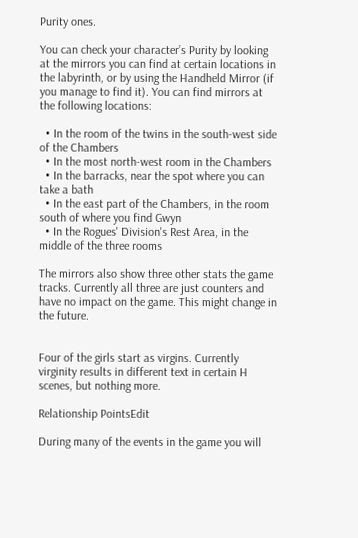Purity ones.

You can check your character’s Purity by looking at the mirrors you can find at certain locations in the labyrinth, or by using the Handheld Mirror (if you manage to find it). You can find mirrors at the following locations:

  • In the room of the twins in the south-west side of the Chambers
  • In the most north-west room in the Chambers
  • In the barracks, near the spot where you can take a bath
  • In the east part of the Chambers, in the room south of where you find Gwyn
  • In the Rogues' Division's Rest Area, in the middle of the three rooms

The mirrors also show three other stats the game tracks. Currently all three are just counters and have no impact on the game. This might change in the future.


Four of the girls start as virgins. Currently virginity results in different text in certain H scenes, but nothing more.

Relationship PointsEdit

During many of the events in the game you will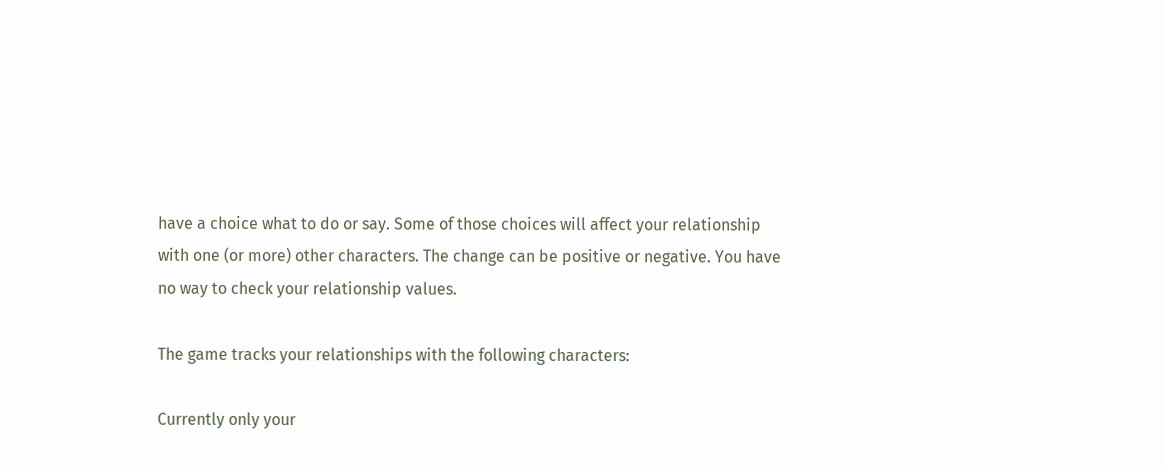have a choice what to do or say. Some of those choices will affect your relationship with one (or more) other characters. The change can be positive or negative. You have no way to check your relationship values.

The game tracks your relationships with the following characters:

Currently only your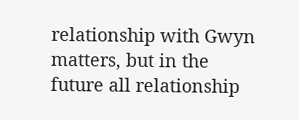relationship with Gwyn matters, but in the future all relationship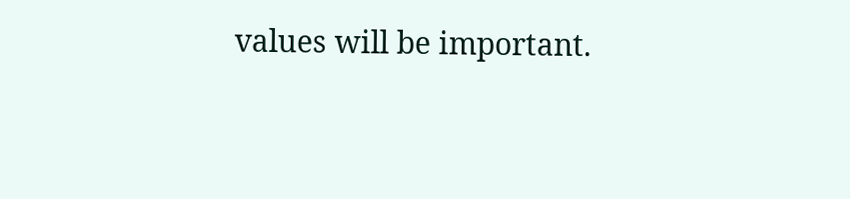values will be important.